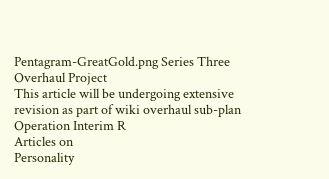Pentagram-GreatGold.png Series Three Overhaul Project
This article will be undergoing extensive revision as part of wiki overhaul sub-plan
Operation Interim R
Articles on
Personality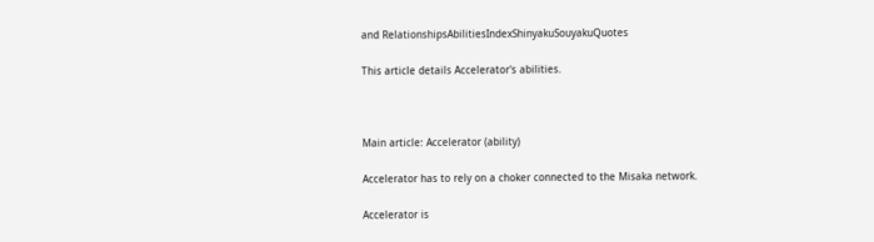and RelationshipsAbilitiesIndexShinyakuSouyakuQuotes

This article details Accelerator's abilities.



Main article: Accelerator (ability)

Accelerator has to rely on a choker connected to the Misaka network.

Accelerator is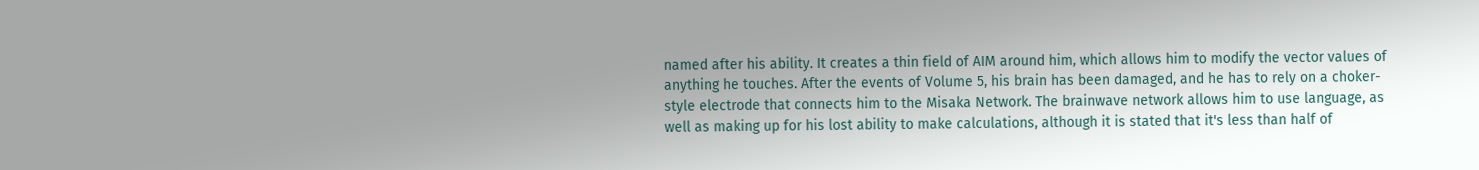named after his ability. It creates a thin field of AIM around him, which allows him to modify the vector values of anything he touches. After the events of Volume 5, his brain has been damaged, and he has to rely on a choker-style electrode that connects him to the Misaka Network. The brainwave network allows him to use language, as well as making up for his lost ability to make calculations, although it is stated that it's less than half of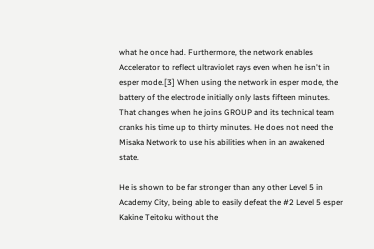what he once had. Furthermore, the network enables Accelerator to reflect ultraviolet rays even when he isn't in esper mode.[3] When using the network in esper mode, the battery of the electrode initially only lasts fifteen minutes. That changes when he joins GROUP and its technical team cranks his time up to thirty minutes. He does not need the Misaka Network to use his abilities when in an awakened state.

He is shown to be far stronger than any other Level 5 in Academy City, being able to easily defeat the #2 Level 5 esper Kakine Teitoku without the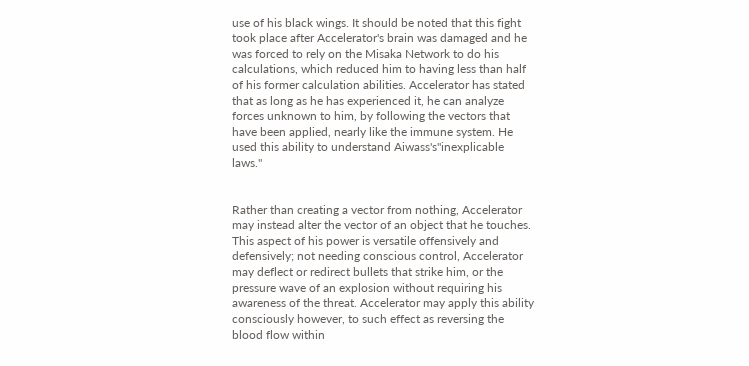use of his black wings. It should be noted that this fight took place after Accelerator's brain was damaged and he was forced to rely on the Misaka Network to do his calculations, which reduced him to having less than half of his former calculation abilities. Accelerator has stated that as long as he has experienced it, he can analyze forces unknown to him, by following the vectors that have been applied, nearly like the immune system. He used this ability to understand Aiwass's"inexplicable laws."


Rather than creating a vector from nothing, Accelerator may instead alter the vector of an object that he touches. This aspect of his power is versatile offensively and defensively; not needing conscious control, Accelerator may deflect or redirect bullets that strike him, or the pressure wave of an explosion without requiring his awareness of the threat. Accelerator may apply this ability consciously however, to such effect as reversing the blood flow within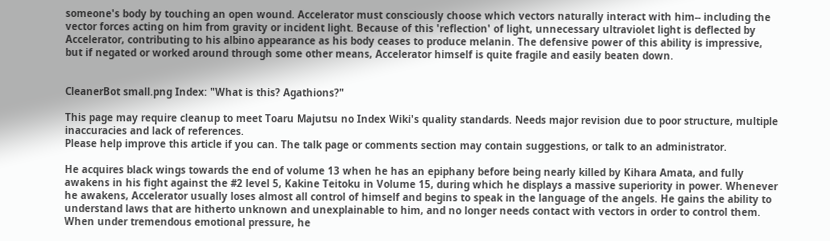someone's body by touching an open wound. Accelerator must consciously choose which vectors naturally interact with him-- including the vector forces acting on him from gravity or incident light. Because of this 'reflection' of light, unnecessary ultraviolet light is deflected by Accelerator, contributing to his albino appearance as his body ceases to produce melanin. The defensive power of this ability is impressive, but if negated or worked around through some other means, Accelerator himself is quite fragile and easily beaten down.


CleanerBot small.png Index: "What is this? Agathions?"

This page may require cleanup to meet Toaru Majutsu no Index Wiki's quality standards. Needs major revision due to poor structure, multiple inaccuracies and lack of references.
Please help improve this article if you can. The talk page or comments section may contain suggestions, or talk to an administrator.

He acquires black wings towards the end of volume 13 when he has an epiphany before being nearly killed by Kihara Amata, and fully awakens in his fight against the #2 level 5, Kakine Teitoku in Volume 15, during which he displays a massive superiority in power. Whenever he awakens, Accelerator usually loses almost all control of himself and begins to speak in the language of the angels. He gains the ability to understand laws that are hitherto unknown and unexplainable to him, and no longer needs contact with vectors in order to control them. When under tremendous emotional pressure, he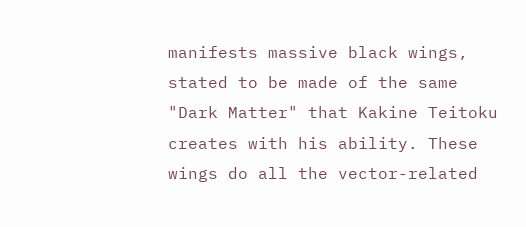manifests massive black wings, stated to be made of the same "Dark Matter" that Kakine Teitoku creates with his ability. These wings do all the vector-related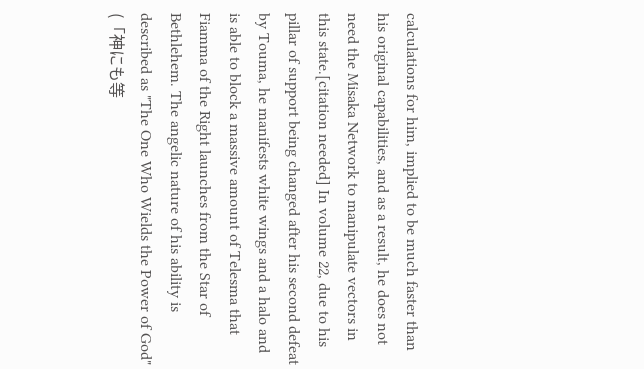calculations for him, implied to be much faster than his original capabilities, and as a result, he does not need the Misaka Network to manipulate vectors in this state.[citation needed] In volume 22, due to his pillar of support being changed after his second defeat by Touma, he manifests white wings and a halo and is able to block a massive amount of Telesma that Fiamma of the Right launches from the Star of Bethlehem. The angelic nature of his ability is described as "The One Who Wields the Power of God" (「神にも等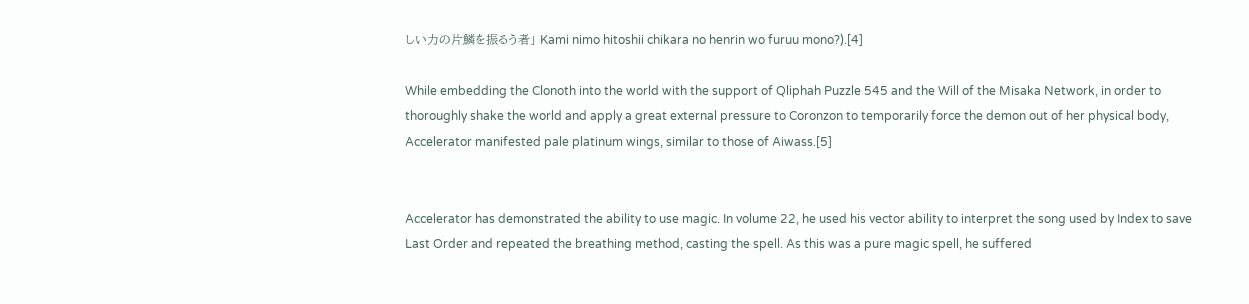しい力の片鱗を振るう者」 Kami nimo hitoshii chikara no henrin wo furuu mono?).[4]

While embedding the Clonoth into the world with the support of Qliphah Puzzle 545 and the Will of the Misaka Network, in order to thoroughly shake the world and apply a great external pressure to Coronzon to temporarily force the demon out of her physical body, Accelerator manifested pale platinum wings, similar to those of Aiwass.[5]


Accelerator has demonstrated the ability to use magic. In volume 22, he used his vector ability to interpret the song used by Index to save Last Order and repeated the breathing method, casting the spell. As this was a pure magic spell, he suffered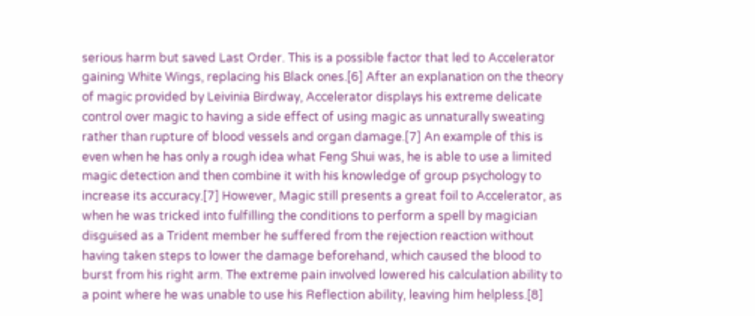serious harm but saved Last Order. This is a possible factor that led to Accelerator gaining White Wings, replacing his Black ones.[6] After an explanation on the theory of magic provided by Leivinia Birdway, Accelerator displays his extreme delicate control over magic to having a side effect of using magic as unnaturally sweating rather than rupture of blood vessels and organ damage.[7] An example of this is even when he has only a rough idea what Feng Shui was, he is able to use a limited magic detection and then combine it with his knowledge of group psychology to increase its accuracy.[7] However, Magic still presents a great foil to Accelerator, as when he was tricked into fulfilling the conditions to perform a spell by magician disguised as a Trident member he suffered from the rejection reaction without having taken steps to lower the damage beforehand, which caused the blood to burst from his right arm. The extreme pain involved lowered his calculation ability to a point where he was unable to use his Reflection ability, leaving him helpless.[8]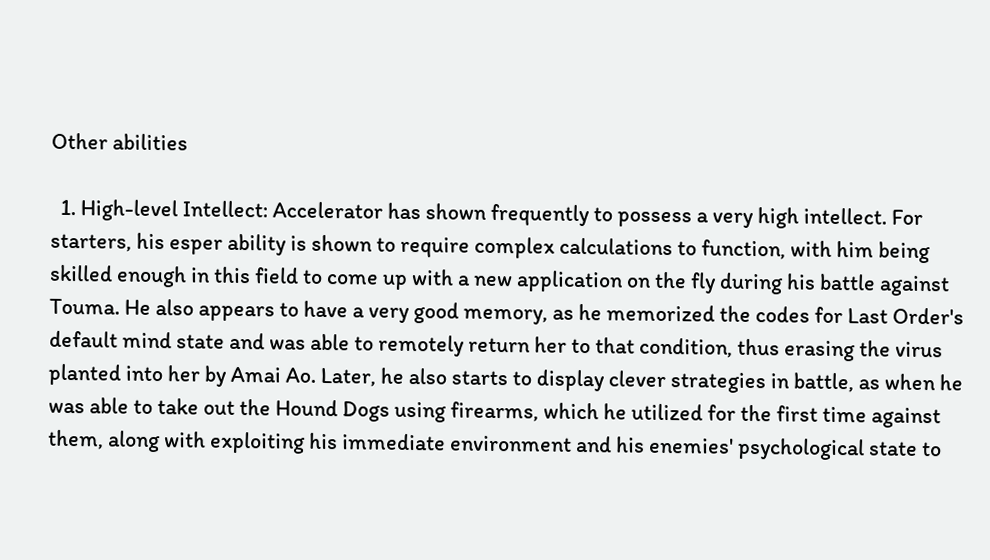Other abilities

  1. High-level Intellect: Accelerator has shown frequently to possess a very high intellect. For starters, his esper ability is shown to require complex calculations to function, with him being skilled enough in this field to come up with a new application on the fly during his battle against Touma. He also appears to have a very good memory, as he memorized the codes for Last Order's default mind state and was able to remotely return her to that condition, thus erasing the virus planted into her by Amai Ao. Later, he also starts to display clever strategies in battle, as when he was able to take out the Hound Dogs using firearms, which he utilized for the first time against them, along with exploiting his immediate environment and his enemies' psychological state to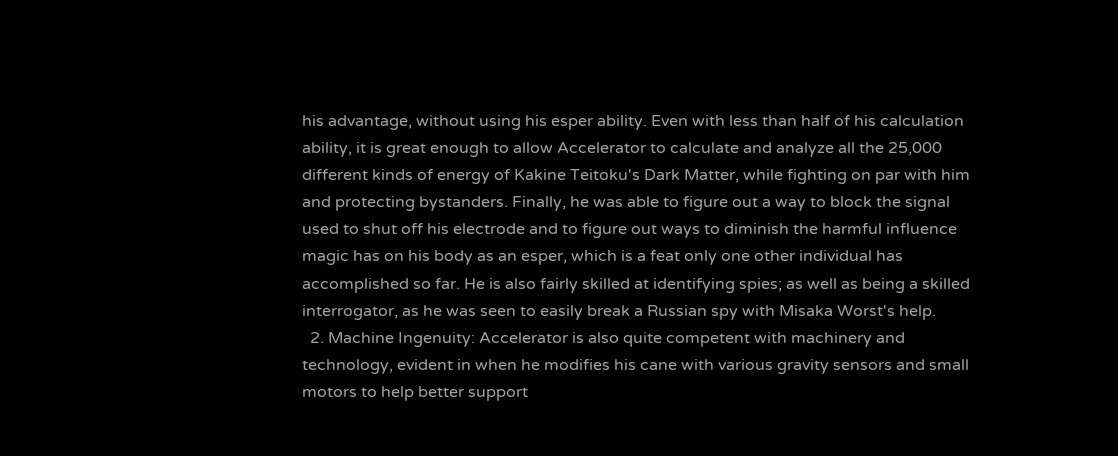his advantage, without using his esper ability. Even with less than half of his calculation ability, it is great enough to allow Accelerator to calculate and analyze all the 25,000 different kinds of energy of Kakine Teitoku's Dark Matter, while fighting on par with him and protecting bystanders. Finally, he was able to figure out a way to block the signal used to shut off his electrode and to figure out ways to diminish the harmful influence magic has on his body as an esper, which is a feat only one other individual has accomplished so far. He is also fairly skilled at identifying spies; as well as being a skilled interrogator, as he was seen to easily break a Russian spy with Misaka Worst's help.
  2. Machine Ingenuity: Accelerator is also quite competent with machinery and technology, evident in when he modifies his cane with various gravity sensors and small motors to help better support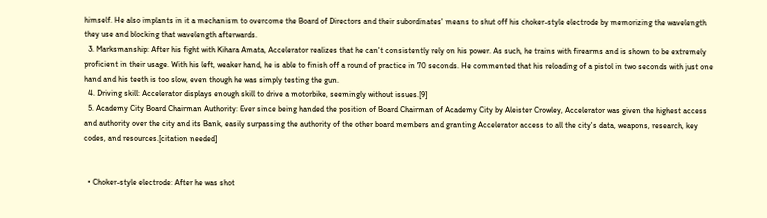himself. He also implants in it a mechanism to overcome the Board of Directors and their subordinates' means to shut off his choker-style electrode by memorizing the wavelength they use and blocking that wavelength afterwards.
  3. Marksmanship: After his fight with Kihara Amata, Accelerator realizes that he can't consistently rely on his power. As such, he trains with firearms and is shown to be extremely proficient in their usage. With his left, weaker hand, he is able to finish off a round of practice in 70 seconds. He commented that his reloading of a pistol in two seconds with just one hand and his teeth is too slow, even though he was simply testing the gun.
  4. Driving skill: Accelerator displays enough skill to drive a motorbike, seemingly without issues.[9]
  5. Academy City Board Chairman Authority: Ever since being handed the position of Board Chairman of Academy City by Aleister Crowley, Accelerator was given the highest access and authority over the city and its Bank, easily surpassing the authority of the other board members and granting Accelerator access to all the city's data, weapons, research, key codes, and resources.[citation needed]


  • Choker-style electrode: After he was shot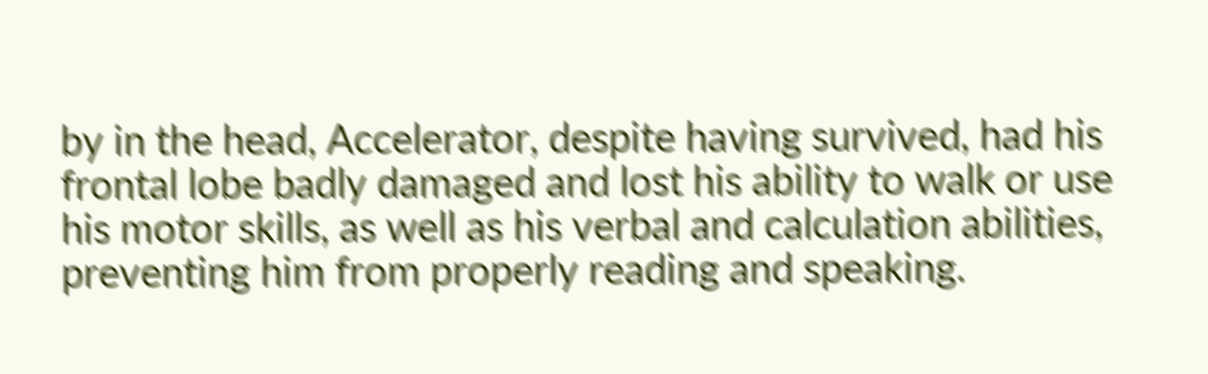by in the head, Accelerator, despite having survived, had his frontal lobe badly damaged and lost his ability to walk or use his motor skills, as well as his verbal and calculation abilities, preventing him from properly reading and speaking.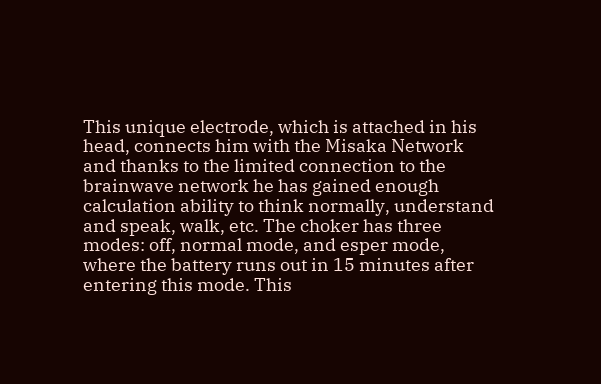This unique electrode, which is attached in his head, connects him with the Misaka Network and thanks to the limited connection to the brainwave network he has gained enough calculation ability to think normally, understand and speak, walk, etc. The choker has three modes: off, normal mode, and esper mode, where the battery runs out in 15 minutes after entering this mode. This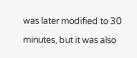was later modified to 30 minutes, but it was also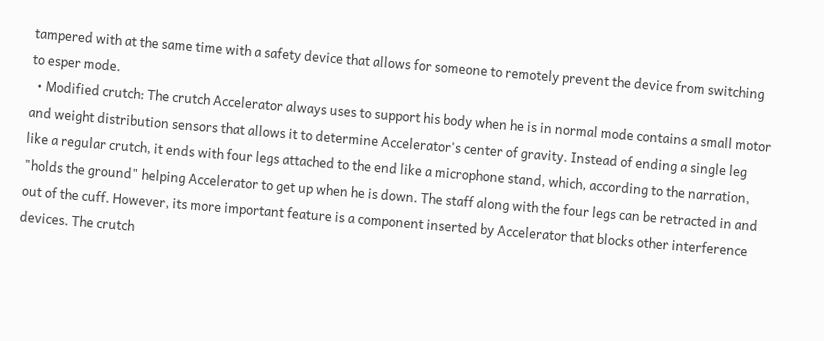tampered with at the same time with a safety device that allows for someone to remotely prevent the device from switching to esper mode.
  • Modified crutch: The crutch Accelerator always uses to support his body when he is in normal mode contains a small motor and weight distribution sensors that allows it to determine Accelerator's center of gravity. Instead of ending a single leg like a regular crutch, it ends with four legs attached to the end like a microphone stand, which, according to the narration, "holds the ground" helping Accelerator to get up when he is down. The staff along with the four legs can be retracted in and out of the cuff. However, its more important feature is a component inserted by Accelerator that blocks other interference devices. The crutch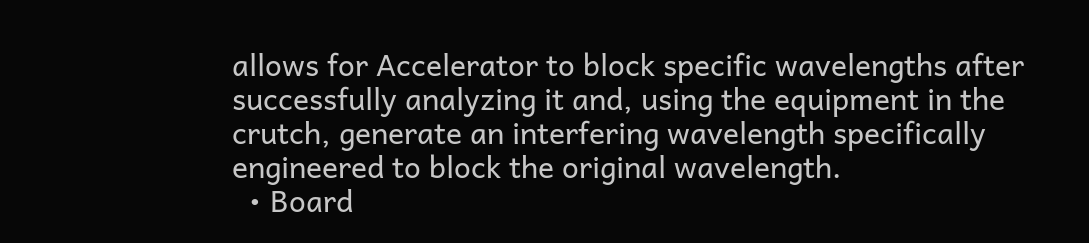allows for Accelerator to block specific wavelengths after successfully analyzing it and, using the equipment in the crutch, generate an interfering wavelength specifically engineered to block the original wavelength.
  • Board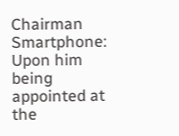Chairman Smartphone: Upon him being appointed at the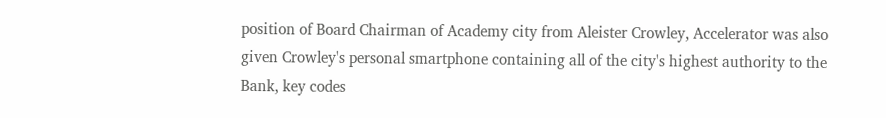position of Board Chairman of Academy city from Aleister Crowley, Accelerator was also given Crowley's personal smartphone containing all of the city's highest authority to the Bank, key codes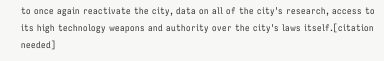to once again reactivate the city, data on all of the city's research, access to its high technology weapons and authority over the city's laws itself.[citation needed]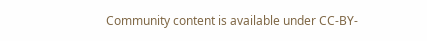Community content is available under CC-BY-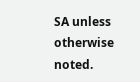SA unless otherwise noted.